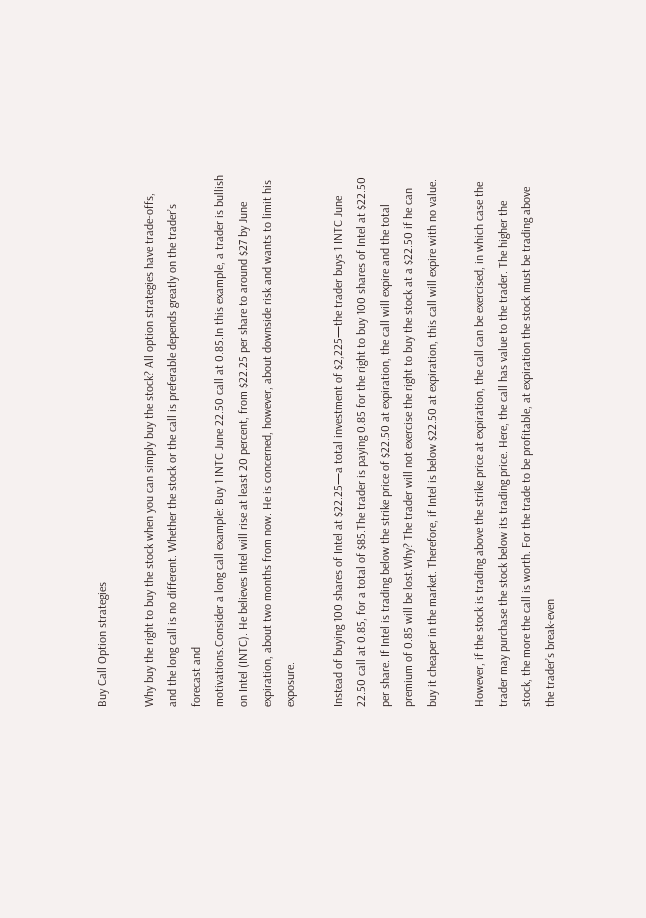Buy Call Option strategies

Why buy the right to buy the stock when you can simply buy the stock? All option strategies have trade-offs, and the long call is no different. Whether the stock or the call is preferable depends greatly on the trader’s forecast and
motivations.Consider a long call example: Buy 1 INTC June 22.50 call at 0.85.In this example, a trader is bullish on Intel (INTC). He believes Intel will rise at least 20 percent, from $22.25 per share to around $27 by June expiration, about two months from now. He is concerned, however, about downside risk and wants to limit his exposure.

Instead of buying 100 shares of Intel at $22.25—a total investment of $2,225—the trader buys 1 INTC June 22.50 call at 0.85, for a total of $85.The trader is paying 0.85 for the right to buy 100 shares of Intel at $22.50 per share. If Intel is trading below the strike price of $22.50 at expiration, the call will expire and the total premium of 0.85 will be lost.Why? The trader will not exercise the right to buy the stock at a $22.50 if he can buy it cheaper in the market. Therefore, if Intel is below $22.50 at expiration, this call will expire with no value.

However, if the stock is trading above the strike price at expiration, the call can be exercised, in which case the trader may purchase the stock below its trading price. Here, the call has value to the trader. The higher the stock, the more the call is worth. For the trade to be profitable, at expiration the stock must be trading above the trader’s break-even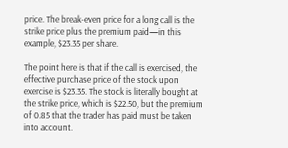price. The break-even price for a long call is the strike price plus the premium paid—in this example, $23.35 per share.

The point here is that if the call is exercised, the effective purchase price of the stock upon exercise is $23.35. The stock is literally bought at the strike price, which is $22.50, but the premium of 0.85 that the trader has paid must be taken into account.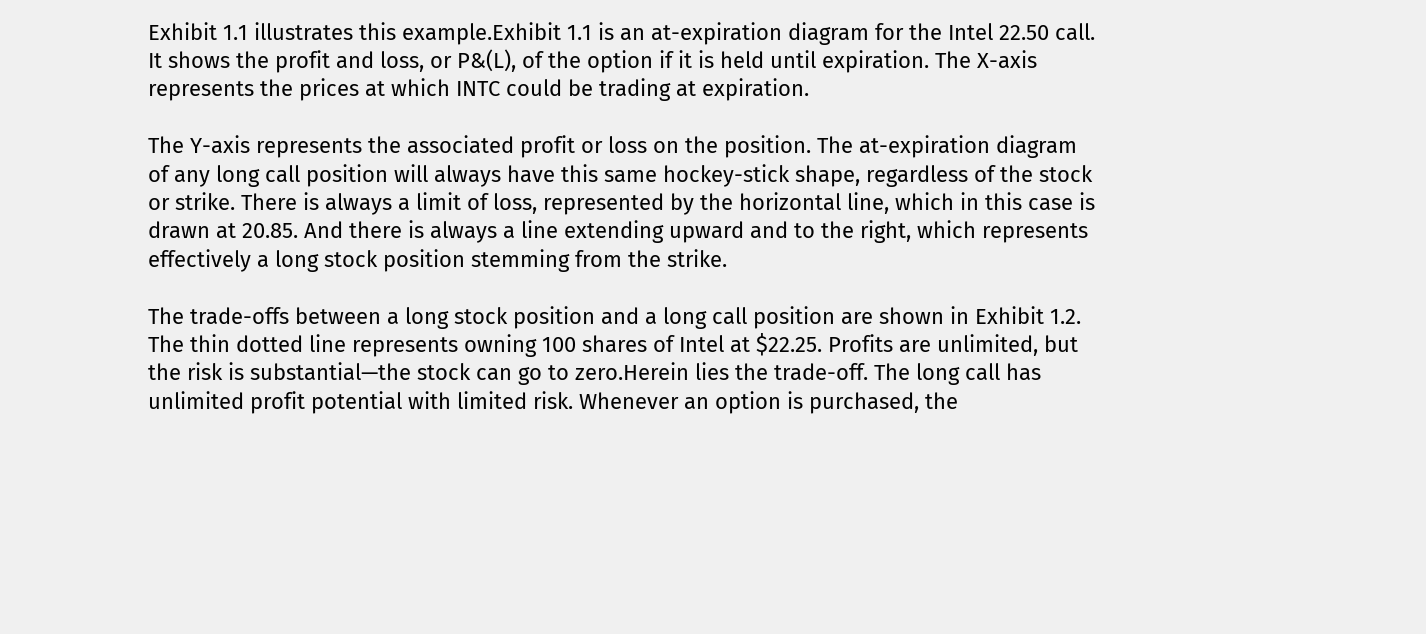Exhibit 1.1 illustrates this example.Exhibit 1.1 is an at-expiration diagram for the Intel 22.50 call. It shows the profit and loss, or P&(L), of the option if it is held until expiration. The X-axis represents the prices at which INTC could be trading at expiration.

The Y-axis represents the associated profit or loss on the position. The at-expiration diagram of any long call position will always have this same hockey-stick shape, regardless of the stock or strike. There is always a limit of loss, represented by the horizontal line, which in this case is drawn at 20.85. And there is always a line extending upward and to the right, which represents effectively a long stock position stemming from the strike.

The trade-offs between a long stock position and a long call position are shown in Exhibit 1.2. The thin dotted line represents owning 100 shares of Intel at $22.25. Profits are unlimited, but the risk is substantial—the stock can go to zero.Herein lies the trade-off. The long call has unlimited profit potential with limited risk. Whenever an option is purchased, the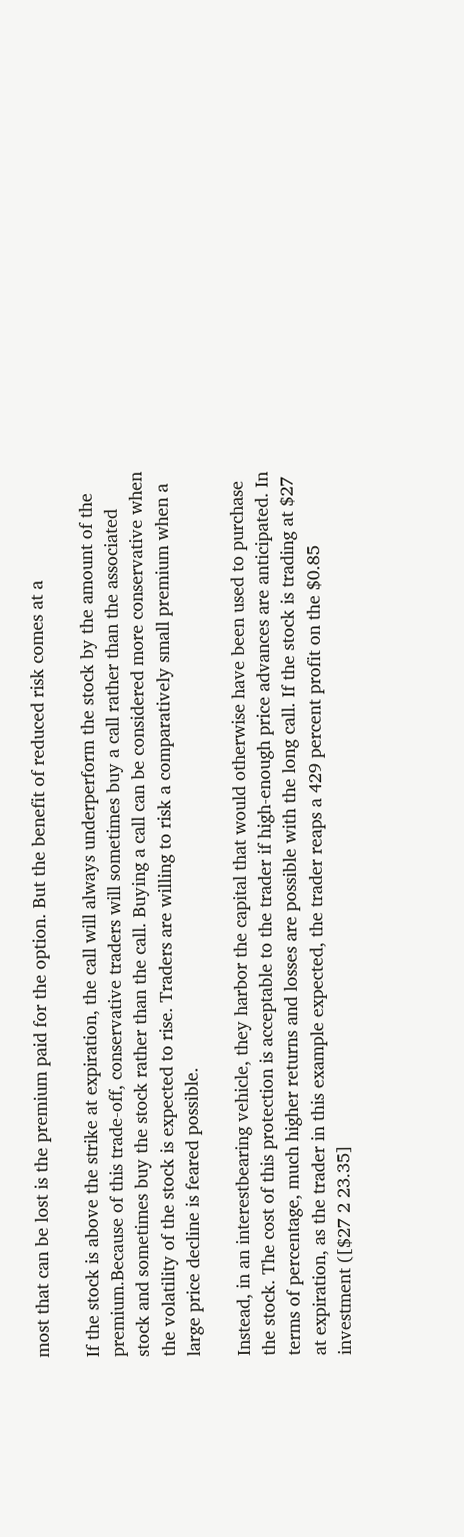most that can be lost is the premium paid for the option. But the benefit of reduced risk comes at a

If the stock is above the strike at expiration, the call will always underperform the stock by the amount of the premium.Because of this trade-off, conservative traders will sometimes buy a call rather than the associated stock and sometimes buy the stock rather than the call. Buying a call can be considered more conservative when the volatility of the stock is expected to rise. Traders are willing to risk a comparatively small premium when a large price decline is feared possible.

Instead, in an interestbearing vehicle, they harbor the capital that would otherwise have been used to purchase the stock. The cost of this protection is acceptable to the trader if high-enough price advances are anticipated. In terms of percentage, much higher returns and losses are possible with the long call. If the stock is trading at $27 at expiration, as the trader in this example expected, the trader reaps a 429 percent profit on the $0.85 investment ([$27 2 23.35]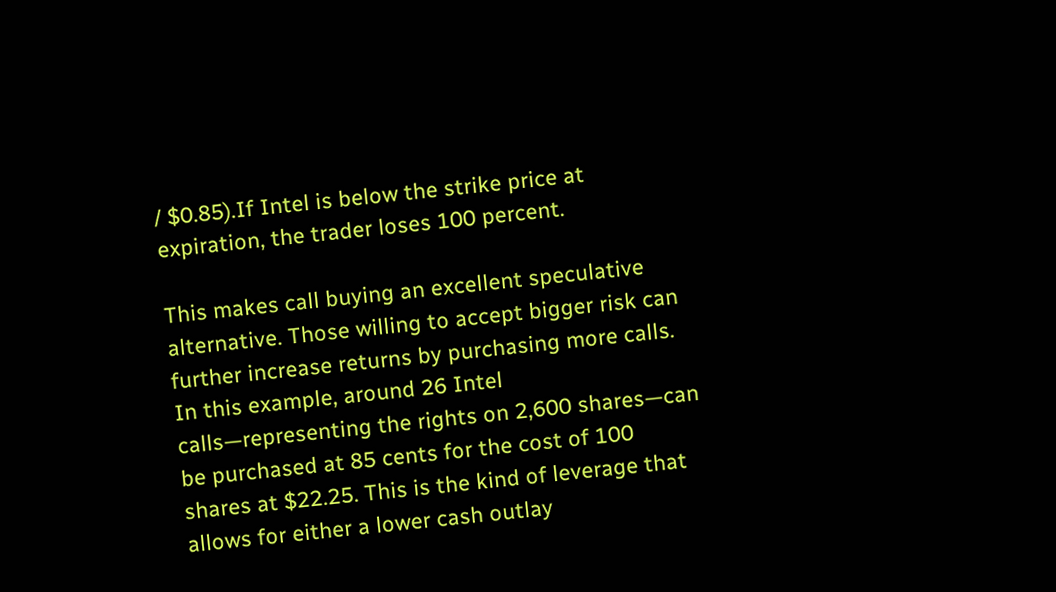/ $0.85).If Intel is below the strike price at expiration, the trader loses 100 percent.

This makes call buying an excellent speculative alternative. Those willing to accept bigger risk can further increase returns by purchasing more calls. In this example, around 26 Intel calls—representing the rights on 2,600 shares—can be purchased at 85 cents for the cost of 100 shares at $22.25. This is the kind of leverage that allows for either a lower cash outlay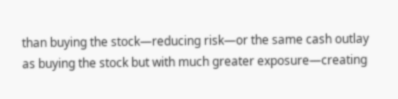than buying the stock—reducing risk—or the same cash outlay as buying the stock but with much greater exposure—creating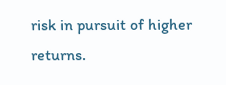risk in pursuit of higher returns.